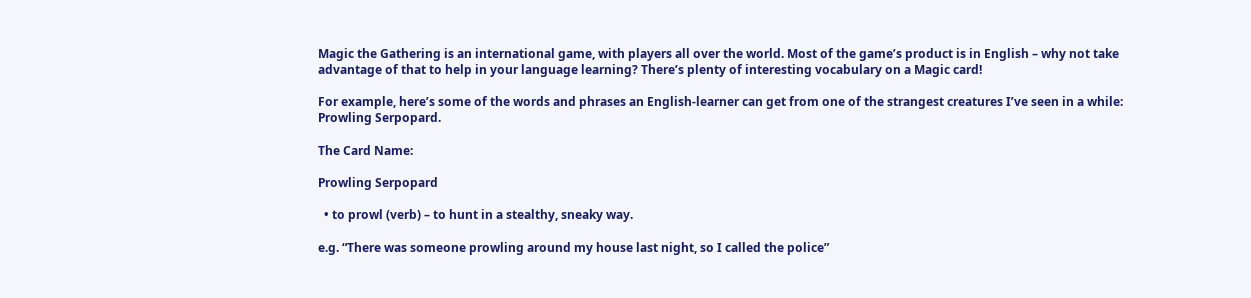Magic the Gathering is an international game, with players all over the world. Most of the game’s product is in English – why not take advantage of that to help in your language learning? There’s plenty of interesting vocabulary on a Magic card!

For example, here’s some of the words and phrases an English-learner can get from one of the strangest creatures I’ve seen in a while: Prowling Serpopard.

The Card Name:

Prowling Serpopard

  • to prowl (verb) – to hunt in a stealthy, sneaky way.

e.g. “There was someone prowling around my house last night, so I called the police”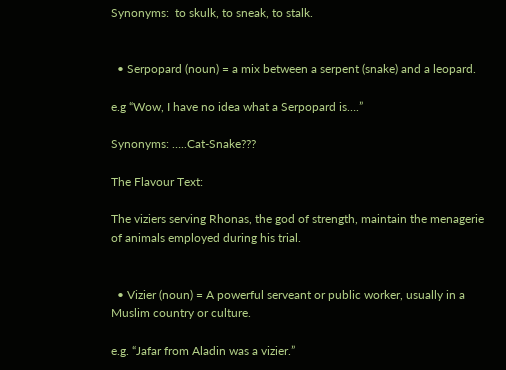Synonyms:  to skulk, to sneak, to stalk.


  • Serpopard (noun) = a mix between a serpent (snake) and a leopard.

e.g “Wow, I have no idea what a Serpopard is….”

Synonyms: …..Cat-Snake???

The Flavour Text:

The viziers serving Rhonas, the god of strength, maintain the menagerie of animals employed during his trial.


  • Vizier (noun) = A powerful serveant or public worker, usually in a Muslim country or culture.

e.g. “Jafar from Aladin was a vizier.”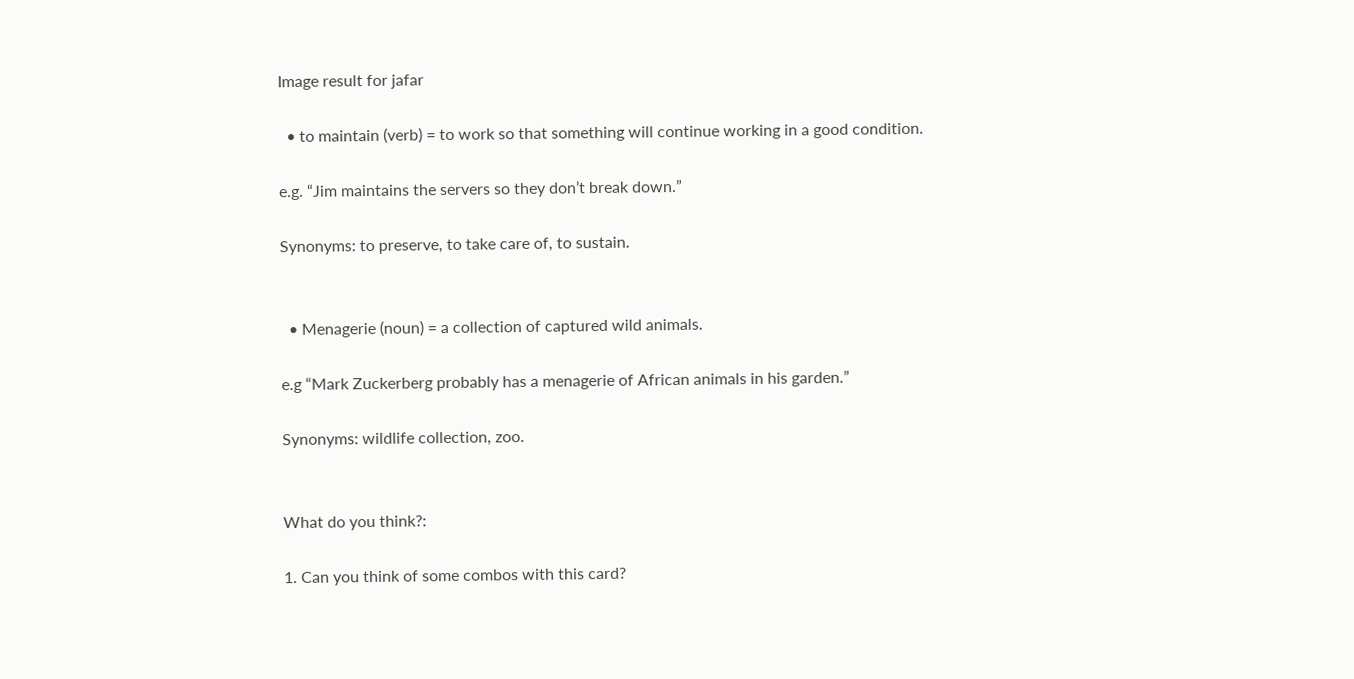Image result for jafar

  • to maintain (verb) = to work so that something will continue working in a good condition.

e.g. “Jim maintains the servers so they don’t break down.”

Synonyms: to preserve, to take care of, to sustain.


  • Menagerie (noun) = a collection of captured wild animals.

e.g “Mark Zuckerberg probably has a menagerie of African animals in his garden.”

Synonyms: wildlife collection, zoo.


What do you think?:

1. Can you think of some combos with this card?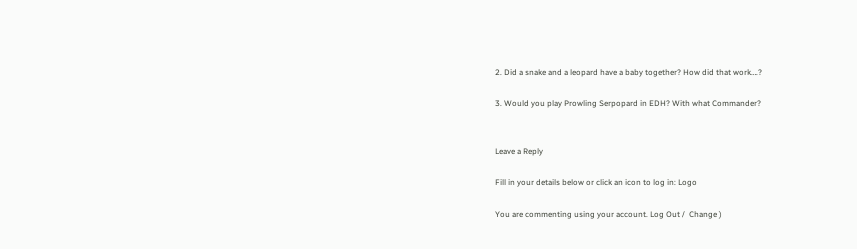2. Did a snake and a leopard have a baby together? How did that work….?

3. Would you play Prowling Serpopard in EDH? With what Commander?


Leave a Reply

Fill in your details below or click an icon to log in: Logo

You are commenting using your account. Log Out /  Change )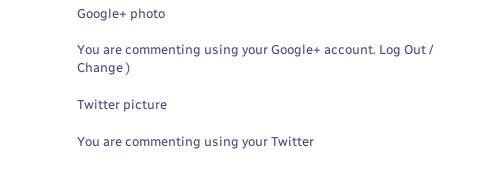Google+ photo

You are commenting using your Google+ account. Log Out /  Change )

Twitter picture

You are commenting using your Twitter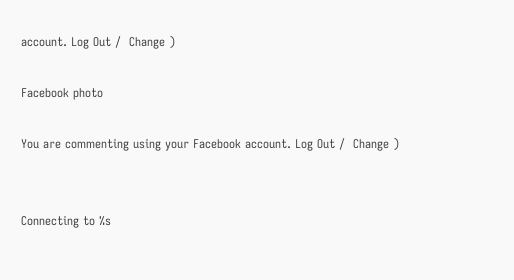account. Log Out /  Change )

Facebook photo

You are commenting using your Facebook account. Log Out /  Change )


Connecting to %s